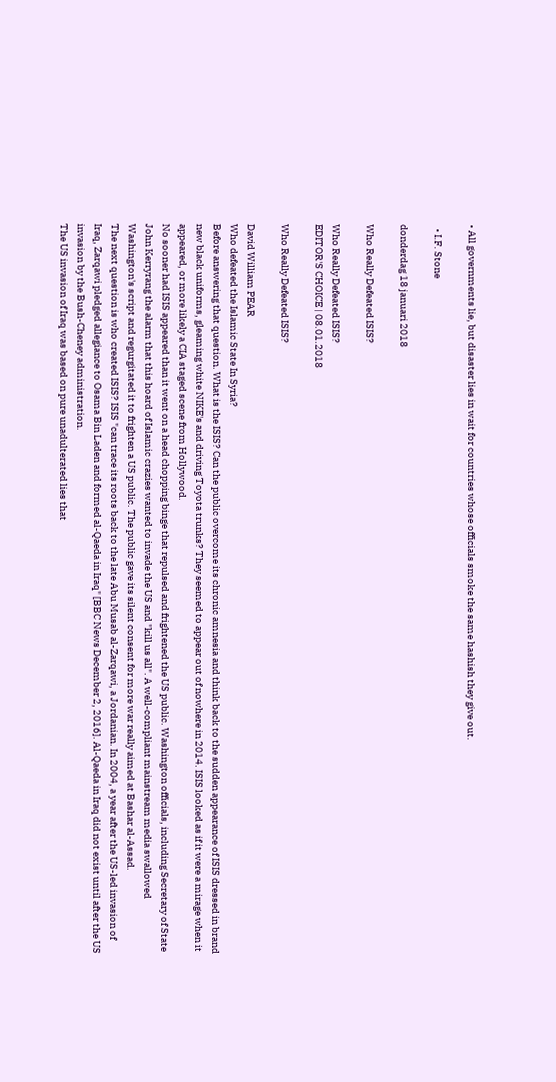• All governments lie, but disaster lies in wait for countries whose officials smoke the same hashish they give out.

  • I.F. Stone

donderdag 18 januari 2018

Who Really Defeated ISIS?

Who Really Defeated ISIS?
EDITOR'S CHOICE | 08.01.2018

Who Really Defeated ISIS?

David William PEAR
Who defeated the Islamic State In Syria?
Before answering that question. What is the ISIS? Can the public overcome its chronic amnesia and think back to the sudden appearance of ISIS dressed in brand new black uniforms, gleaming white NIKE's and driving Toyota trunks? They seemed to appear out of nowhere in 2014. ISIS looked as if it were a mirage when it appeared, or more likely a CIA staged scene from Hollywood.
No sooner had ISIS appeared than it went on a head chopping binge that repulsed and frightened the US public. Washington officials, including Secretary of State John Kerryrang the alarm that this hoard of Islamic crazies wanted to invade the US and "kill us all". A well-compliant mainstream media swallowed Washington's script and regurgitated it to frighten a US public. The public gave its silent consent for more war really aimed at Bashar al-Assad.
The next question is who created ISIS? ISIS "can trace its roots back to the late Abu Musab al-Zarqawi, a Jordanian. In 2004, a year after the US-led invasion of Iraq, Zarqawi pledged allegiance to Osama Bin Laden and formed al-Qaeda in Iraq" [BBC News December 2, 2016]. Al-Qaeda in Iraq did not exist until after the US invasion by the Bush-Cheney administration.
The US invasion of Iraq was based on pure unadulterated lies that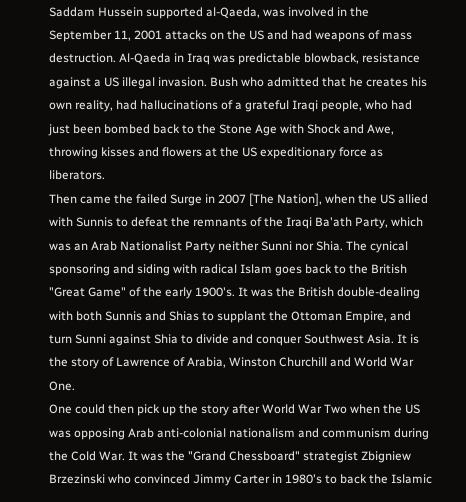Saddam Hussein supported al-Qaeda, was involved in the September 11, 2001 attacks on the US and had weapons of mass destruction. Al-Qaeda in Iraq was predictable blowback, resistance against a US illegal invasion. Bush who admitted that he creates his own reality, had hallucinations of a grateful Iraqi people, who had just been bombed back to the Stone Age with Shock and Awe, throwing kisses and flowers at the US expeditionary force as liberators.
Then came the failed Surge in 2007 [The Nation], when the US allied with Sunnis to defeat the remnants of the Iraqi Ba'ath Party, which was an Arab Nationalist Party neither Sunni nor Shia. The cynical sponsoring and siding with radical Islam goes back to the British "Great Game" of the early 1900's. It was the British double-dealing with both Sunnis and Shias to supplant the Ottoman Empire, and turn Sunni against Shia to divide and conquer Southwest Asia. It is the story of Lawrence of Arabia, Winston Churchill and World War One.
One could then pick up the story after World War Two when the US was opposing Arab anti-colonial nationalism and communism during the Cold War. It was the "Grand Chessboard" strategist Zbigniew Brzezinski who convinced Jimmy Carter in 1980's to back the Islamic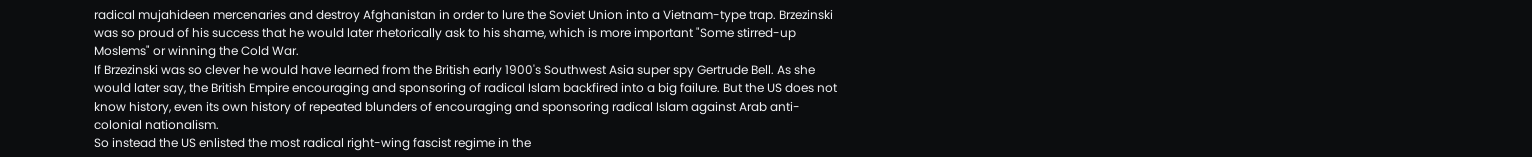radical mujahideen mercenaries and destroy Afghanistan in order to lure the Soviet Union into a Vietnam-type trap. Brzezinski was so proud of his success that he would later rhetorically ask to his shame, which is more important "Some stirred-up Moslems" or winning the Cold War.
If Brzezinski was so clever he would have learned from the British early 1900's Southwest Asia super spy Gertrude Bell. As she would later say, the British Empire encouraging and sponsoring of radical Islam backfired into a big failure. But the US does not know history, even its own history of repeated blunders of encouraging and sponsoring radical Islam against Arab anti-colonial nationalism.
So instead the US enlisted the most radical right-wing fascist regime in the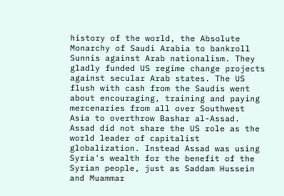history of the world, the Absolute Monarchy of Saudi Arabia to bankroll Sunnis against Arab nationalism. They gladly funded US regime change projects against secular Arab states. The US flush with cash from the Saudis went about encouraging, training and paying mercenaries from all over Southwest Asia to overthrow Bashar al-Assad. Assad did not share the US role as the world leader of capitalist globalization. Instead Assad was using Syria's wealth for the benefit of the Syrian people, just as Saddam Hussein and Muammar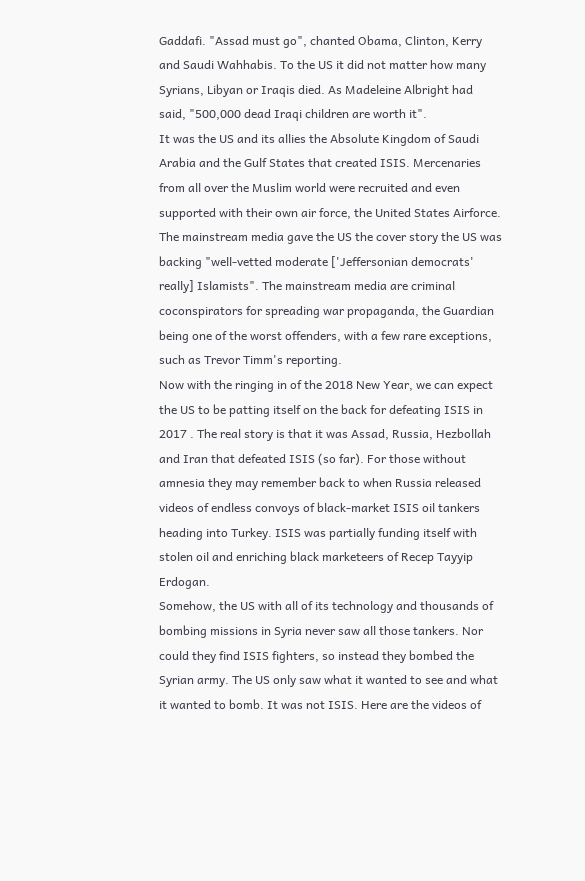Gaddafi. "Assad must go", chanted Obama, Clinton, Kerry and Saudi Wahhabis. To the US it did not matter how many Syrians, Libyan or Iraqis died. As Madeleine Albright had said, "500,000 dead Iraqi children are worth it".
It was the US and its allies the Absolute Kingdom of Saudi Arabia and the Gulf States that created ISIS. Mercenaries from all over the Muslim world were recruited and even supported with their own air force, the United States Airforce. The mainstream media gave the US the cover story the US was backing "well-vetted moderate ['Jeffersonian democrats' really] Islamists". The mainstream media are criminal coconspirators for spreading war propaganda, the Guardian being one of the worst offenders, with a few rare exceptions, such as Trevor Timm's reporting.
Now with the ringing in of the 2018 New Year, we can expect the US to be patting itself on the back for defeating ISIS in 2017 . The real story is that it was Assad, Russia, Hezbollah and Iran that defeated ISIS (so far). For those without amnesia they may remember back to when Russia released videos of endless convoys of black-market ISIS oil tankers heading into Turkey. ISIS was partially funding itself with stolen oil and enriching black marketeers of Recep Tayyip Erdogan.
Somehow, the US with all of its technology and thousands of bombing missions in Syria never saw all those tankers. Nor could they find ISIS fighters, so instead they bombed the Syrian army. The US only saw what it wanted to see and what it wanted to bomb. It was not ISIS. Here are the videos of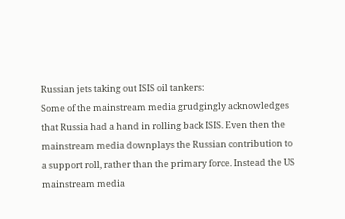Russian jets taking out ISIS oil tankers:
Some of the mainstream media grudgingly acknowledges that Russia had a hand in rolling back ISIS. Even then the mainstream media downplays the Russian contribution to a support roll, rather than the primary force. Instead the US mainstream media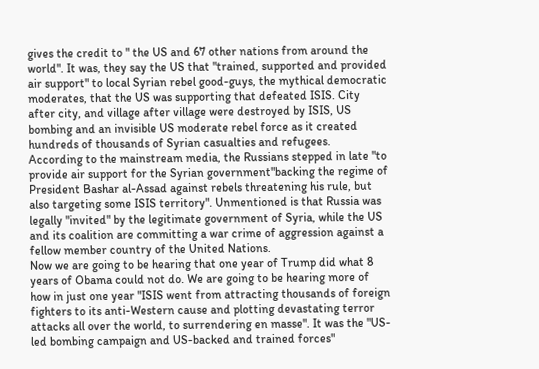gives the credit to " the US and 67 other nations from around the world". It was, they say the US that "trained, supported and provided air support" to local Syrian rebel good-guys, the mythical democratic moderates, that the US was supporting that defeated ISIS. City after city, and village after village were destroyed by ISIS, US bombing and an invisible US moderate rebel force as it created hundreds of thousands of Syrian casualties and refugees.
According to the mainstream media, the Russians stepped in late "to provide air support for the Syrian government"backing the regime of President Bashar al-Assad against rebels threatening his rule, but also targeting some ISIS territory". Unmentioned is that Russia was legally "invited" by the legitimate government of Syria, while the US and its coalition are committing a war crime of aggression against a fellow member country of the United Nations.
Now we are going to be hearing that one year of Trump did what 8 years of Obama could not do. We are going to be hearing more of how in just one year "ISIS went from attracting thousands of foreign fighters to its anti-Western cause and plotting devastating terror attacks all over the world, to surrendering en masse". It was the "US-led bombing campaign and US-backed and trained forces"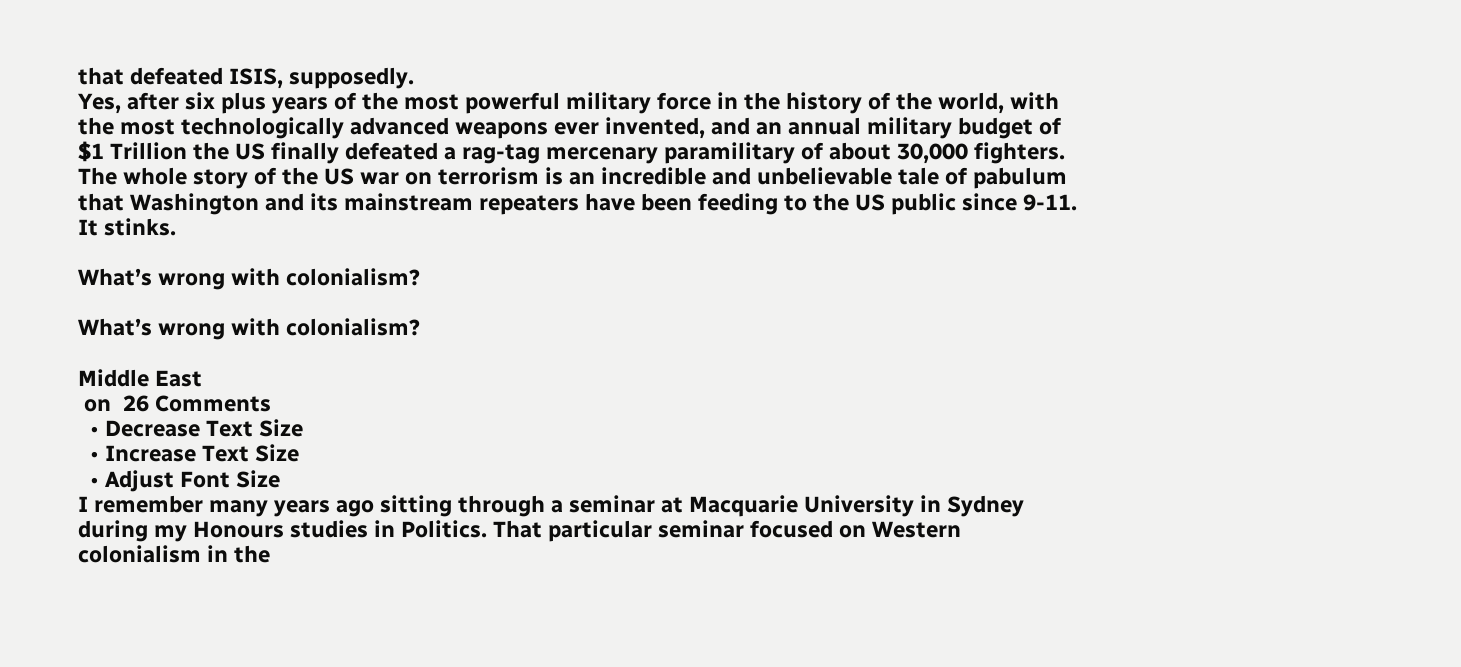that defeated ISIS, supposedly.
Yes, after six plus years of the most powerful military force in the history of the world, with the most technologically advanced weapons ever invented, and an annual military budget of $1 Trillion the US finally defeated a rag-tag mercenary paramilitary of about 30,000 fighters.
The whole story of the US war on terrorism is an incredible and unbelievable tale of pabulum that Washington and its mainstream repeaters have been feeding to the US public since 9-11. It stinks.

What’s wrong with colonialism?

What’s wrong with colonialism?

Middle East
 on  26 Comments
  • Decrease Text Size
  • Increase Text Size
  • Adjust Font Size
I remember many years ago sitting through a seminar at Macquarie University in Sydney during my Honours studies in Politics. That particular seminar focused on Western colonialism in the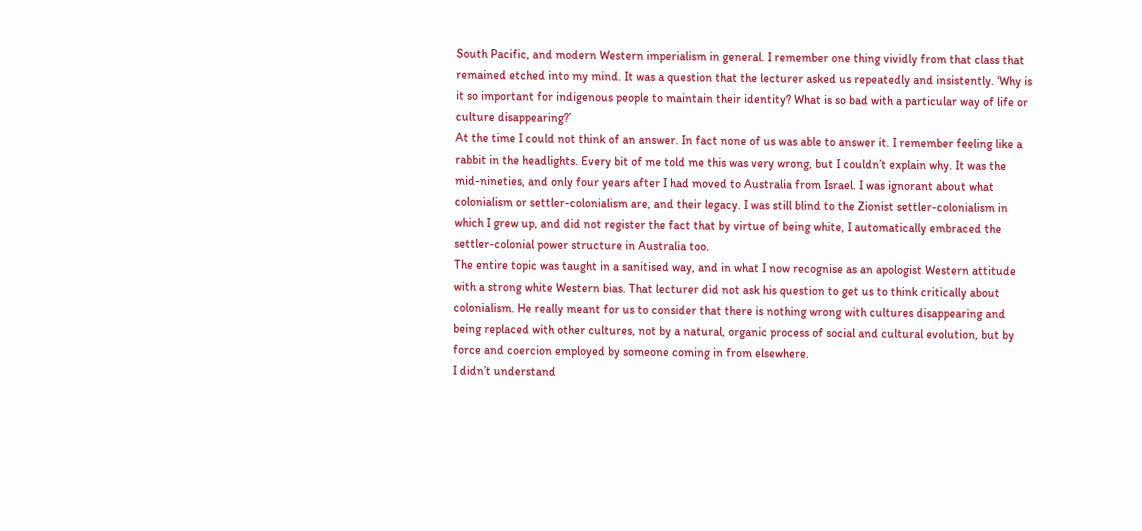South Pacific, and modern Western imperialism in general. I remember one thing vividly from that class that remained etched into my mind. It was a question that the lecturer asked us repeatedly and insistently. ‘Why is it so important for indigenous people to maintain their identity? What is so bad with a particular way of life or culture disappearing?’
At the time I could not think of an answer. In fact none of us was able to answer it. I remember feeling like a rabbit in the headlights. Every bit of me told me this was very wrong, but I couldn’t explain why. It was the mid-nineties, and only four years after I had moved to Australia from Israel. I was ignorant about what colonialism or settler-colonialism are, and their legacy. I was still blind to the Zionist settler-colonialism in which I grew up, and did not register the fact that by virtue of being white, I automatically embraced the settler-colonial power structure in Australia too.
The entire topic was taught in a sanitised way, and in what I now recognise as an apologist Western attitude with a strong white Western bias. That lecturer did not ask his question to get us to think critically about colonialism. He really meant for us to consider that there is nothing wrong with cultures disappearing and being replaced with other cultures, not by a natural, organic process of social and cultural evolution, but by force and coercion employed by someone coming in from elsewhere.
I didn’t understand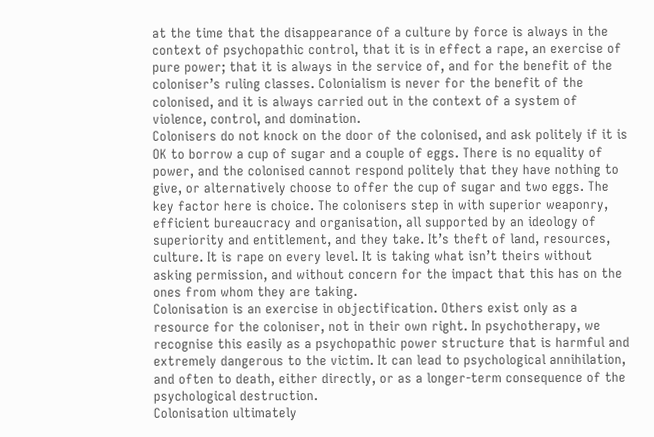at the time that the disappearance of a culture by force is always in the context of psychopathic control, that it is in effect a rape, an exercise of pure power; that it is always in the service of, and for the benefit of the coloniser’s ruling classes. Colonialism is never for the benefit of the colonised, and it is always carried out in the context of a system of violence, control, and domination.
Colonisers do not knock on the door of the colonised, and ask politely if it is OK to borrow a cup of sugar and a couple of eggs. There is no equality of power, and the colonised cannot respond politely that they have nothing to give, or alternatively choose to offer the cup of sugar and two eggs. The key factor here is choice. The colonisers step in with superior weaponry, efficient bureaucracy and organisation, all supported by an ideology of superiority and entitlement, and they take. It’s theft of land, resources, culture. It is rape on every level. It is taking what isn’t theirs without asking permission, and without concern for the impact that this has on the ones from whom they are taking.
Colonisation is an exercise in objectification. Others exist only as a resource for the coloniser, not in their own right. In psychotherapy, we recognise this easily as a psychopathic power structure that is harmful and extremely dangerous to the victim. It can lead to psychological annihilation, and often to death, either directly, or as a longer-term consequence of the psychological destruction.
Colonisation ultimately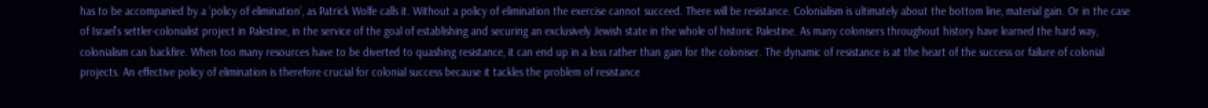has to be accompanied by a ‘policy of elimination’, as Patrick Wolfe calls it. Without a policy of elimination the exercise cannot succeed. There will be resistance. Colonialism is ultimately about the bottom line, material gain. Or in the case of Israel’s settler-colonialist project in Palestine, in the service of the goal of establishing and securing an exclusively Jewish state in the whole of historic Palestine. As many colonisers throughout history have learned the hard way, colonialism can backfire. When too many resources have to be diverted to quashing resistance, it can end up in a loss rather than gain for the coloniser. The dynamic of resistance is at the heart of the success or failure of colonial projects. An effective policy of elimination is therefore crucial for colonial success because it tackles the problem of resistance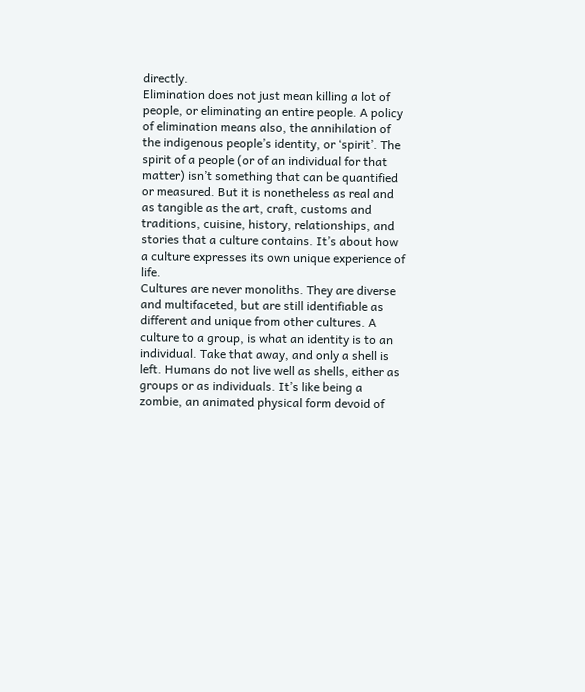directly.
Elimination does not just mean killing a lot of people, or eliminating an entire people. A policy of elimination means also, the annihilation of the indigenous people’s identity, or ‘spirit’. The spirit of a people (or of an individual for that matter) isn’t something that can be quantified or measured. But it is nonetheless as real and as tangible as the art, craft, customs and traditions, cuisine, history, relationships, and stories that a culture contains. It’s about how a culture expresses its own unique experience of life.
Cultures are never monoliths. They are diverse and multifaceted, but are still identifiable as different and unique from other cultures. A culture to a group, is what an identity is to an individual. Take that away, and only a shell is left. Humans do not live well as shells, either as groups or as individuals. It’s like being a zombie, an animated physical form devoid of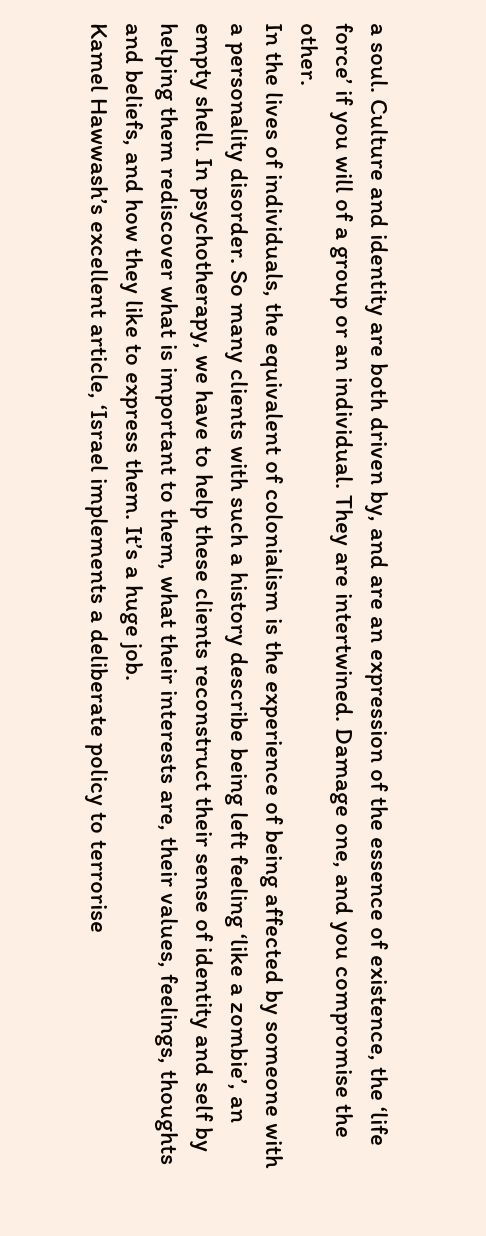a soul. Culture and identity are both driven by, and are an expression of the essence of existence, the ‘life force’ if you will of a group or an individual. They are intertwined. Damage one, and you compromise the other.
In the lives of individuals, the equivalent of colonialism is the experience of being affected by someone with a personality disorder. So many clients with such a history describe being left feeling ‘like a zombie’, an empty shell. In psychotherapy, we have to help these clients reconstruct their sense of identity and self by helping them rediscover what is important to them, what their interests are, their values, feelings, thoughts and beliefs, and how they like to express them. It’s a huge job.
Kamel Hawwash’s excellent article, ‘Israel implements a deliberate policy to terrorise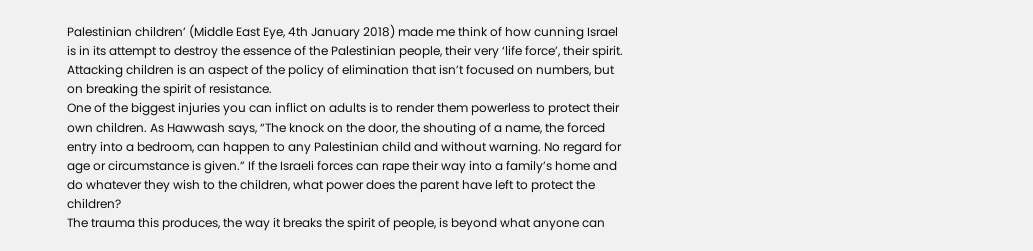Palestinian children’ (Middle East Eye, 4th January 2018) made me think of how cunning Israel is in its attempt to destroy the essence of the Palestinian people, their very ‘life force’, their spirit. Attacking children is an aspect of the policy of elimination that isn’t focused on numbers, but on breaking the spirit of resistance.
One of the biggest injuries you can inflict on adults is to render them powerless to protect their own children. As Hawwash says, “The knock on the door, the shouting of a name, the forced entry into a bedroom, can happen to any Palestinian child and without warning. No regard for age or circumstance is given.” If the Israeli forces can rape their way into a family’s home and do whatever they wish to the children, what power does the parent have left to protect the children?
The trauma this produces, the way it breaks the spirit of people, is beyond what anyone can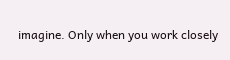imagine. Only when you work closely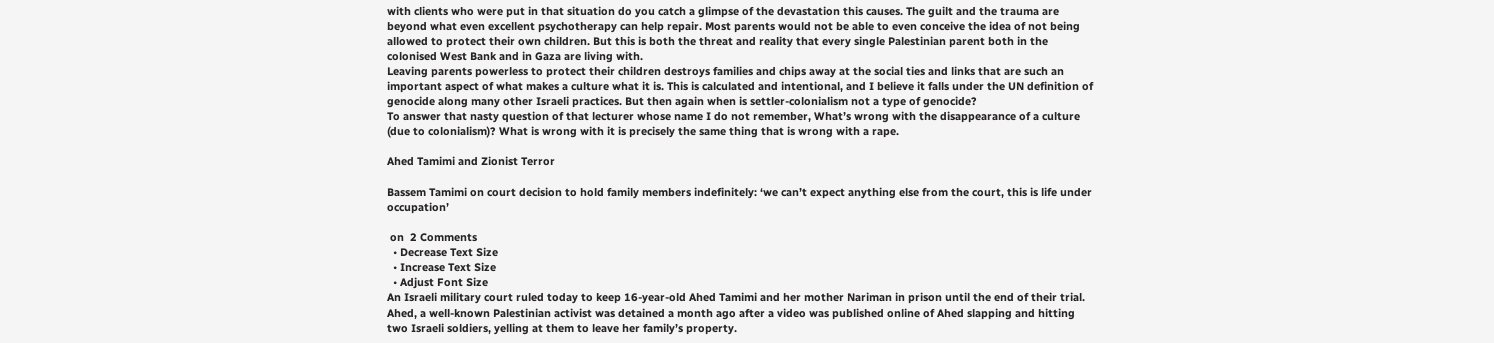with clients who were put in that situation do you catch a glimpse of the devastation this causes. The guilt and the trauma are beyond what even excellent psychotherapy can help repair. Most parents would not be able to even conceive the idea of not being allowed to protect their own children. But this is both the threat and reality that every single Palestinian parent both in the colonised West Bank and in Gaza are living with.
Leaving parents powerless to protect their children destroys families and chips away at the social ties and links that are such an important aspect of what makes a culture what it is. This is calculated and intentional, and I believe it falls under the UN definition of genocide along many other Israeli practices. But then again when is settler-colonialism not a type of genocide?
To answer that nasty question of that lecturer whose name I do not remember, What’s wrong with the disappearance of a culture (due to colonialism)? What is wrong with it is precisely the same thing that is wrong with a rape.

Ahed Tamimi and Zionist Terror

Bassem Tamimi on court decision to hold family members indefinitely: ‘we can’t expect anything else from the court, this is life under occupation’

 on  2 Comments
  • Decrease Text Size
  • Increase Text Size
  • Adjust Font Size
An Israeli military court ruled today to keep 16-year-old Ahed Tamimi and her mother Nariman in prison until the end of their trial.  Ahed, a well-known Palestinian activist was detained a month ago after a video was published online of Ahed slapping and hitting two Israeli soldiers, yelling at them to leave her family’s property.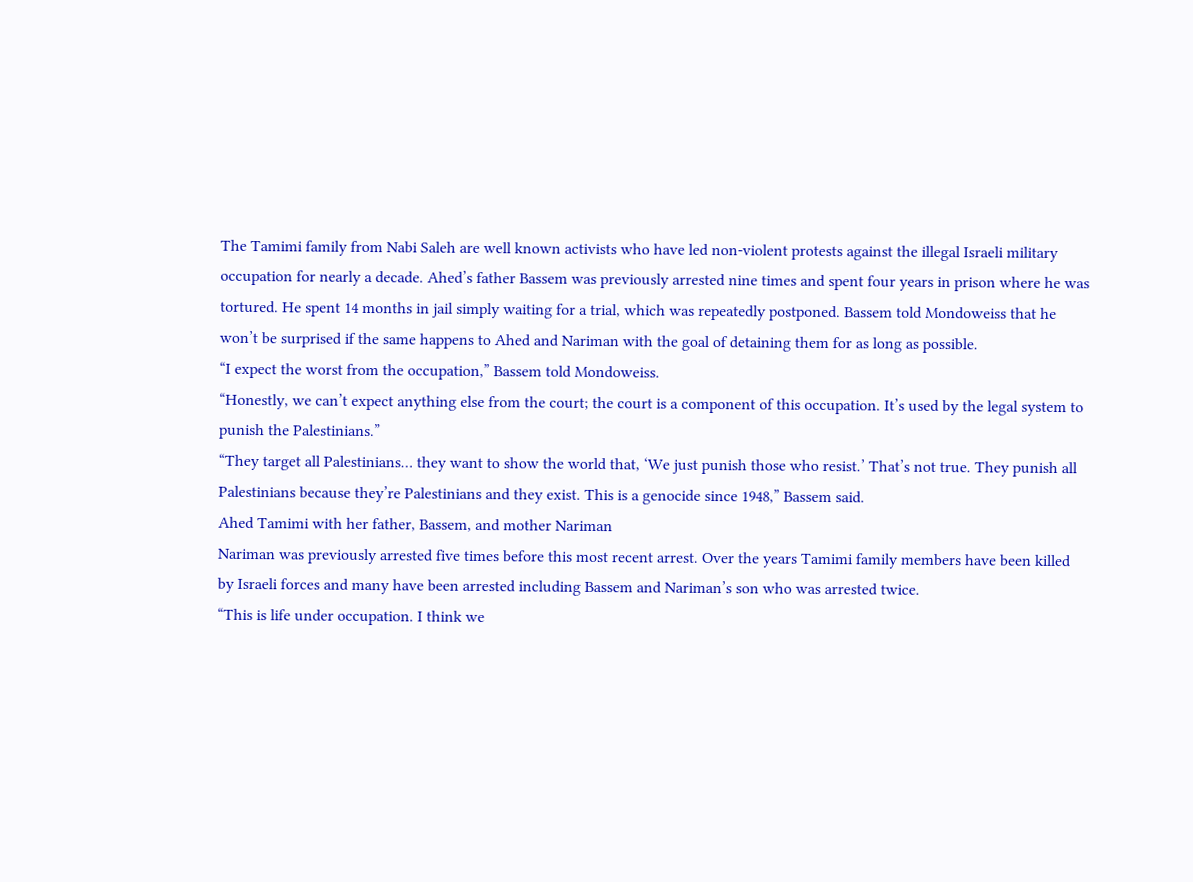The Tamimi family from Nabi Saleh are well known activists who have led non-violent protests against the illegal Israeli military occupation for nearly a decade. Ahed’s father Bassem was previously arrested nine times and spent four years in prison where he was tortured. He spent 14 months in jail simply waiting for a trial, which was repeatedly postponed. Bassem told Mondoweiss that he won’t be surprised if the same happens to Ahed and Nariman with the goal of detaining them for as long as possible.
“I expect the worst from the occupation,” Bassem told Mondoweiss.
“Honestly, we can’t expect anything else from the court; the court is a component of this occupation. It’s used by the legal system to punish the Palestinians.”
“They target all Palestinians… they want to show the world that, ‘We just punish those who resist.’ That’s not true. They punish all Palestinians because they’re Palestinians and they exist. This is a genocide since 1948,” Bassem said.
Ahed Tamimi with her father, Bassem, and mother Nariman
Nariman was previously arrested five times before this most recent arrest. Over the years Tamimi family members have been killed by Israeli forces and many have been arrested including Bassem and Nariman’s son who was arrested twice.
“This is life under occupation. I think we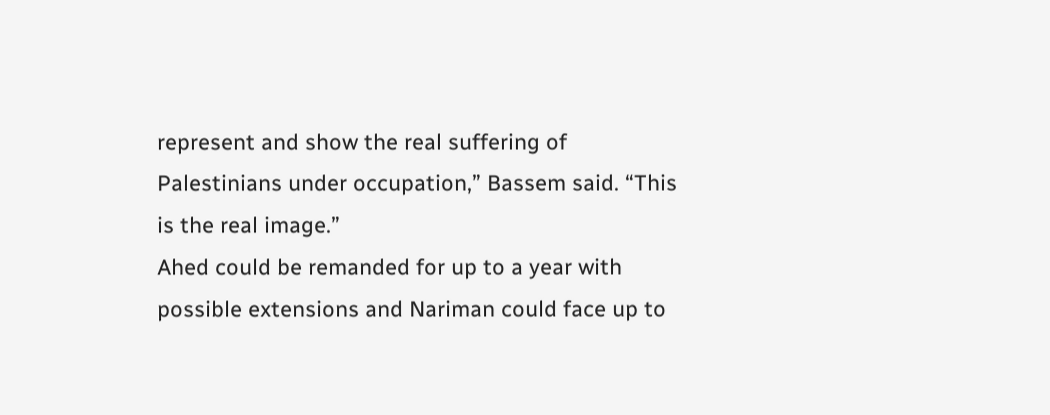represent and show the real suffering of Palestinians under occupation,” Bassem said. “This is the real image.”
Ahed could be remanded for up to a year with possible extensions and Nariman could face up to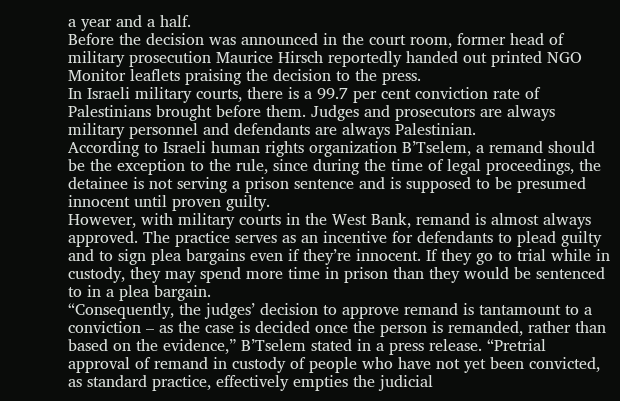a year and a half.
Before the decision was announced in the court room, former head of military prosecution Maurice Hirsch reportedly handed out printed NGO Monitor leaflets praising the decision to the press.
In Israeli military courts, there is a 99.7 per cent conviction rate of Palestinians brought before them. Judges and prosecutors are always military personnel and defendants are always Palestinian.
According to Israeli human rights organization B’Tselem, a remand should be the exception to the rule, since during the time of legal proceedings, the detainee is not serving a prison sentence and is supposed to be presumed innocent until proven guilty.
However, with military courts in the West Bank, remand is almost always approved. The practice serves as an incentive for defendants to plead guilty and to sign plea bargains even if they’re innocent. If they go to trial while in custody, they may spend more time in prison than they would be sentenced to in a plea bargain.
“Consequently, the judges’ decision to approve remand is tantamount to a conviction – as the case is decided once the person is remanded, rather than based on the evidence,” B’Tselem stated in a press release. “Pretrial approval of remand in custody of people who have not yet been convicted, as standard practice, effectively empties the judicial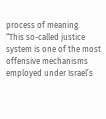process of meaning.
“This so-called justice system is one of the most offensive mechanisms employed under Israel’s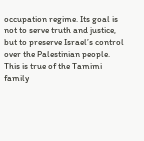occupation regime. Its goal is not to serve truth and justice, but to preserve Israel’s control over the Palestinian people. This is true of the Tamimi family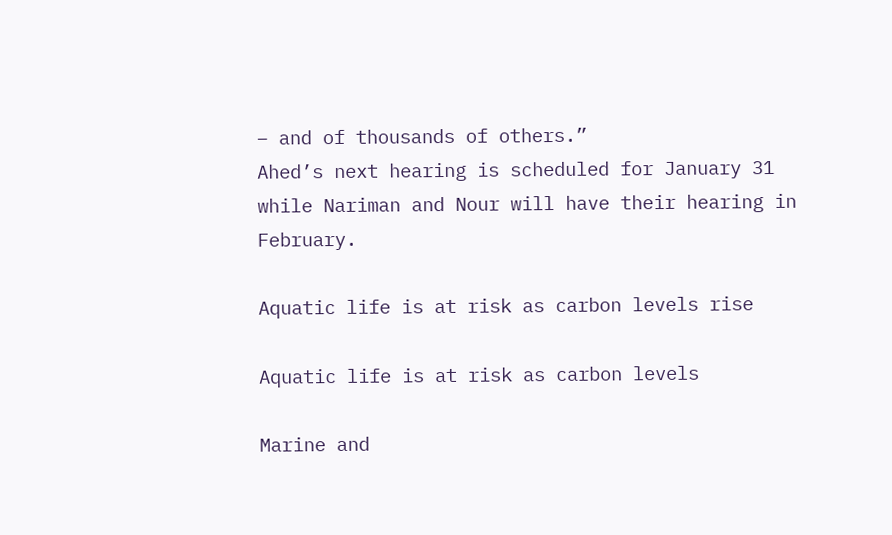– and of thousands of others.”
Ahed’s next hearing is scheduled for January 31 while Nariman and Nour will have their hearing in February.

Aquatic life is at risk as carbon levels rise

Aquatic life is at risk as carbon levels

Marine and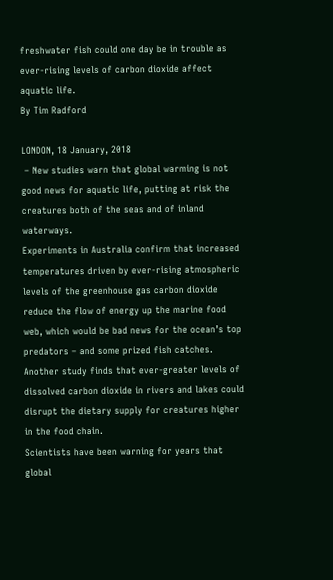freshwater fish could one day be in trouble as ever-rising levels of carbon dioxide affect aquatic life.
By Tim Radford

LONDON, 18 January, 2018
 – New studies warn that global warming is not good news for aquatic life, putting at risk the creatures both of the seas and of inland waterways.
Experiments in Australia confirm that increased temperatures driven by ever-rising atmospheric levels of the greenhouse gas carbon dioxide reduce the flow of energy up the marine food web, which would be bad news for the ocean’s top predators – and some prized fish catches.
Another study finds that ever-greater levels of dissolved carbon dioxide in rivers and lakes could disrupt the dietary supply for creatures higher in the food chain.
Scientists have been warning for years that global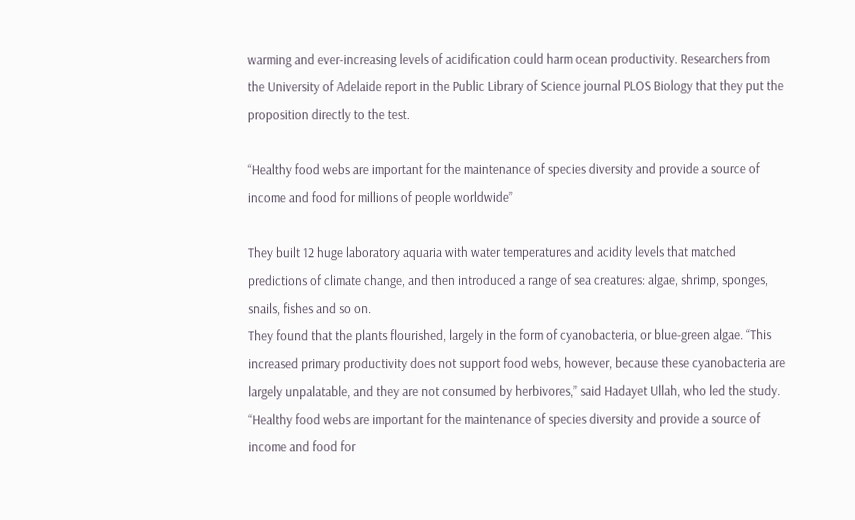warming and ever-increasing levels of acidification could harm ocean productivity. Researchers from the University of Adelaide report in the Public Library of Science journal PLOS Biology that they put the proposition directly to the test.

“Healthy food webs are important for the maintenance of species diversity and provide a source of income and food for millions of people worldwide”

They built 12 huge laboratory aquaria with water temperatures and acidity levels that matched predictions of climate change, and then introduced a range of sea creatures: algae, shrimp, sponges, snails, fishes and so on.
They found that the plants flourished, largely in the form of cyanobacteria, or blue-green algae. “This increased primary productivity does not support food webs, however, because these cyanobacteria are largely unpalatable, and they are not consumed by herbivores,” said Hadayet Ullah, who led the study.
“Healthy food webs are important for the maintenance of species diversity and provide a source of income and food for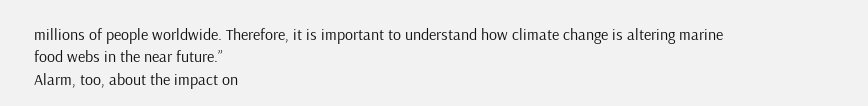millions of people worldwide. Therefore, it is important to understand how climate change is altering marine food webs in the near future.”
Alarm, too, about the impact on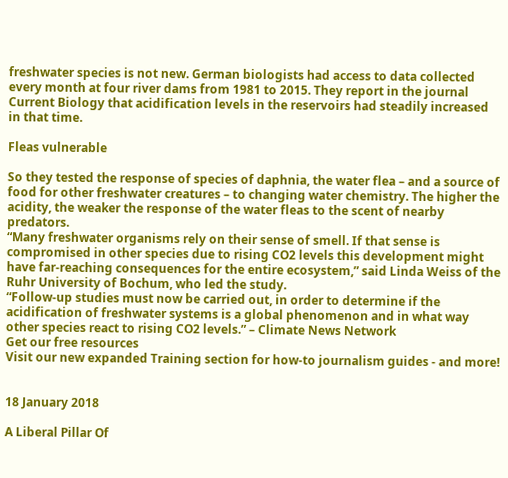freshwater species is not new. German biologists had access to data collected every month at four river dams from 1981 to 2015. They report in the journal Current Biology that acidification levels in the reservoirs had steadily increased in that time.

Fleas vulnerable

So they tested the response of species of daphnia, the water flea – and a source of food for other freshwater creatures – to changing water chemistry. The higher the acidity, the weaker the response of the water fleas to the scent of nearby predators.
“Many freshwater organisms rely on their sense of smell. If that sense is compromised in other species due to rising CO2 levels this development might have far-reaching consequences for the entire ecosystem,” said Linda Weiss of the Ruhr University of Bochum, who led the study.
“Follow-up studies must now be carried out, in order to determine if the acidification of freshwater systems is a global phenomenon and in what way other species react to rising CO2 levels.” – Climate News Network
Get our free resources
Visit our new expanded Training section for how-to journalism guides - and more!


18 January 2018

A Liberal Pillar Of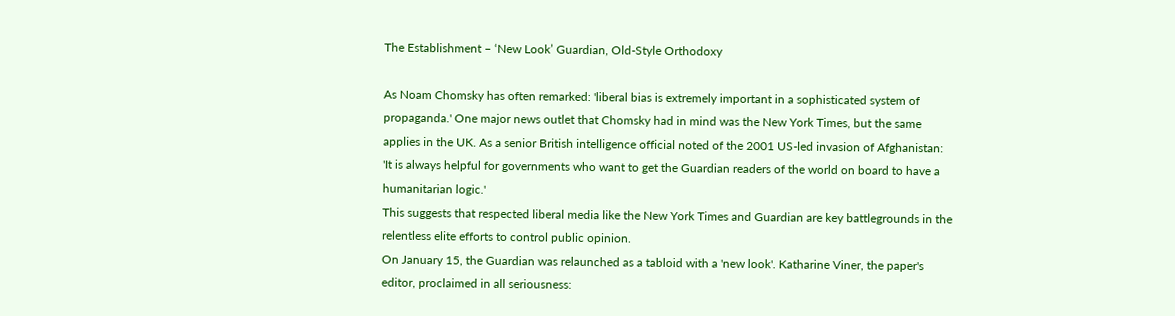The Establishment – ‘New Look’ Guardian, Old-Style Orthodoxy

As Noam Chomsky has often remarked: 'liberal bias is extremely important in a sophisticated system of propaganda.' One major news outlet that Chomsky had in mind was the New York Times, but the same applies in the UK. As a senior British intelligence official noted of the 2001 US-led invasion of Afghanistan:
'It is always helpful for governments who want to get the Guardian readers of the world on board to have a humanitarian logic.'
This suggests that respected liberal media like the New York Times and Guardian are key battlegrounds in the relentless elite efforts to control public opinion.
On January 15, the Guardian was relaunched as a tabloid with a 'new look'. Katharine Viner, the paper's editor, proclaimed in all seriousness: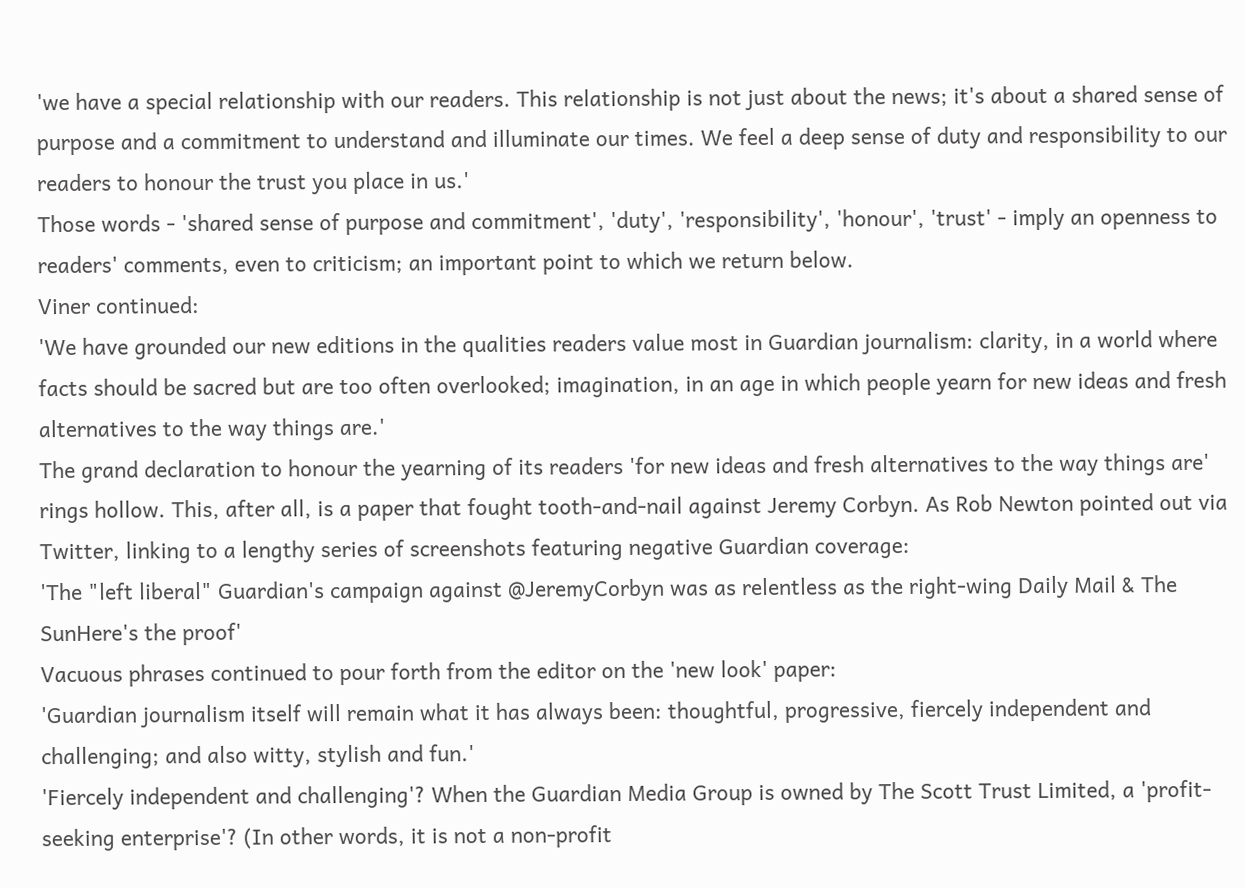'we have a special relationship with our readers. This relationship is not just about the news; it's about a shared sense of purpose and a commitment to understand and illuminate our times. We feel a deep sense of duty and responsibility to our readers to honour the trust you place in us.'
Those words - 'shared sense of purpose and commitment', 'duty', 'responsibility', 'honour', 'trust' - imply an openness to readers' comments, even to criticism; an important point to which we return below.
Viner continued:
'We have grounded our new editions in the qualities readers value most in Guardian journalism: clarity, in a world where facts should be sacred but are too often overlooked; imagination, in an age in which people yearn for new ideas and fresh alternatives to the way things are.'
The grand declaration to honour the yearning of its readers 'for new ideas and fresh alternatives to the way things are' rings hollow. This, after all, is a paper that fought tooth-and-nail against Jeremy Corbyn. As Rob Newton pointed out via Twitter, linking to a lengthy series of screenshots featuring negative Guardian coverage:
'The "left liberal" Guardian's campaign against @JeremyCorbyn was as relentless as the right-wing Daily Mail & The SunHere's the proof'
Vacuous phrases continued to pour forth from the editor on the 'new look' paper:
'Guardian journalism itself will remain what it has always been: thoughtful, progressive, fiercely independent and challenging; and also witty, stylish and fun.'
'Fiercely independent and challenging'? When the Guardian Media Group is owned by The Scott Trust Limited, a 'profit-seeking enterprise'? (In other words, it is not a non-profit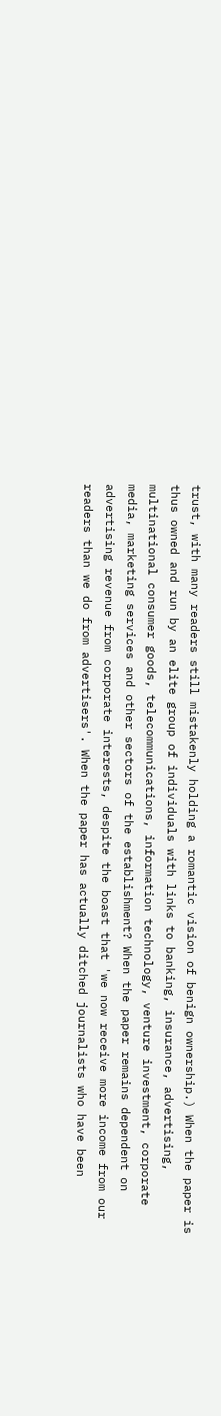trust, with many readers still mistakenly holding a romantic vision of benign ownership.) When the paper is thus owned and run by an elite group of individuals with links to banking, insurance, advertising, multinational consumer goods, telecommunications, information technology, venture investment, corporate media, marketing services and other sectors of the establishment? When the paper remains dependent on advertising revenue from corporate interests, despite the boast that 'we now receive more income from our readers than we do from advertisers'. When the paper has actually ditched journalists who have been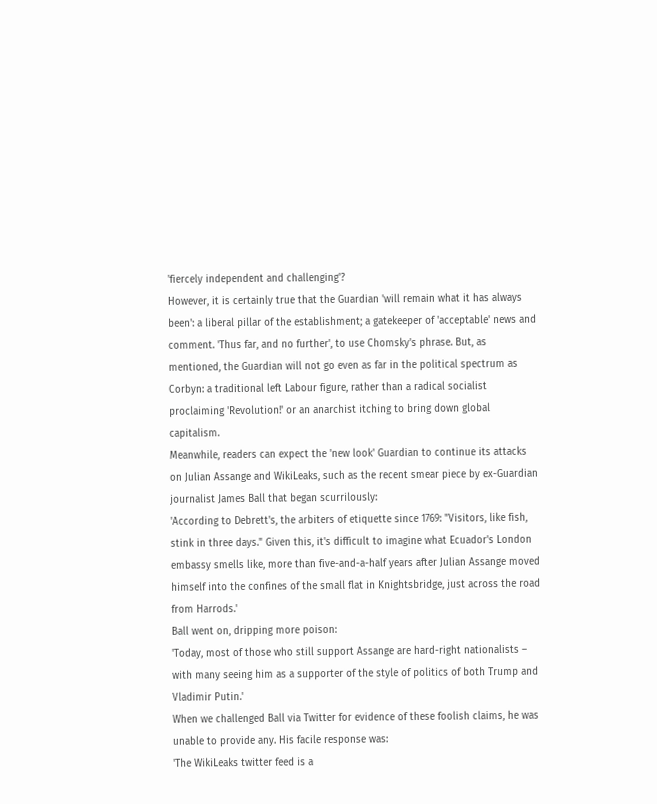'fiercely independent and challenging'?
However, it is certainly true that the Guardian 'will remain what it has always been': a liberal pillar of the establishment; a gatekeeper of 'acceptable' news and comment. 'Thus far, and no further', to use Chomsky's phrase. But, as mentioned, the Guardian will not go even as far in the political spectrum as Corbyn: a traditional left Labour figure, rather than a radical socialist proclaiming 'Revolution!' or an anarchist itching to bring down global capitalism.
Meanwhile, readers can expect the 'new look' Guardian to continue its attacks on Julian Assange and WikiLeaks, such as the recent smear piece by ex-Guardian journalist James Ball that began scurrilously:
'According to Debrett's, the arbiters of etiquette since 1769: "Visitors, like fish, stink in three days." Given this, it's difficult to imagine what Ecuador's London embassy smells like, more than five-and-a-half years after Julian Assange moved himself into the confines of the small flat in Knightsbridge, just across the road from Harrods.'
Ball went on, dripping more poison:
'Today, most of those who still support Assange are hard-right nationalists – with many seeing him as a supporter of the style of politics of both Trump and Vladimir Putin.'
When we challenged Ball via Twitter for evidence of these foolish claims, he was unable to provide any. His facile response was:
'The WikiLeaks twitter feed is a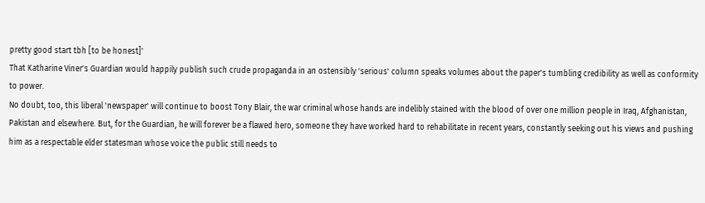pretty good start tbh [to be honest]'
That Katharine Viner's Guardian would happily publish such crude propaganda in an ostensibly 'serious' column speaks volumes about the paper's tumbling credibility as well as conformity to power.
No doubt, too, this liberal 'newspaper' will continue to boost Tony Blair, the war criminal whose hands are indelibly stained with the blood of over one million people in Iraq, Afghanistan, Pakistan and elsewhere. But, for the Guardian, he will forever be a flawed hero, someone they have worked hard to rehabilitate in recent years, constantly seeking out his views and pushing him as a respectable elder statesman whose voice the public still needs to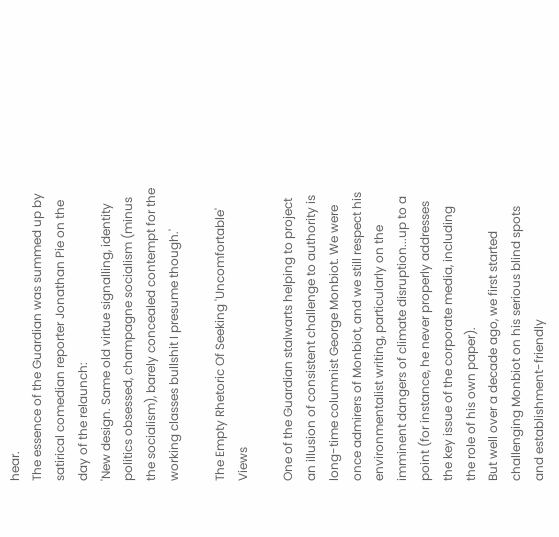hear.
The essence of the Guardian was summed up by satirical comedian reporter Jonathan Pie on the day of the relaunch:
'New design. Same old virtue signalling, identity politics obsessed, champagne socialism (minus the socialism), barely concealed contempt for the working classes bullshit I presume though.'

The Empty Rhetoric Of Seeking 'Uncomfortable' Views

One of the Guardian stalwarts helping to project an illusion of consistent challenge to authority is long-time columnist George Monbiot. We were once admirers of Monbiot, and we still respect his environmentalist writing, particularly on the imminent dangers of climate disruption...up to a point (for instance, he never properly addresses the key issue of the corporate media, including the role of his own paper).
But well over a decade ago, we first started challenging Monbiot on his serious blind spots and establishment-friendly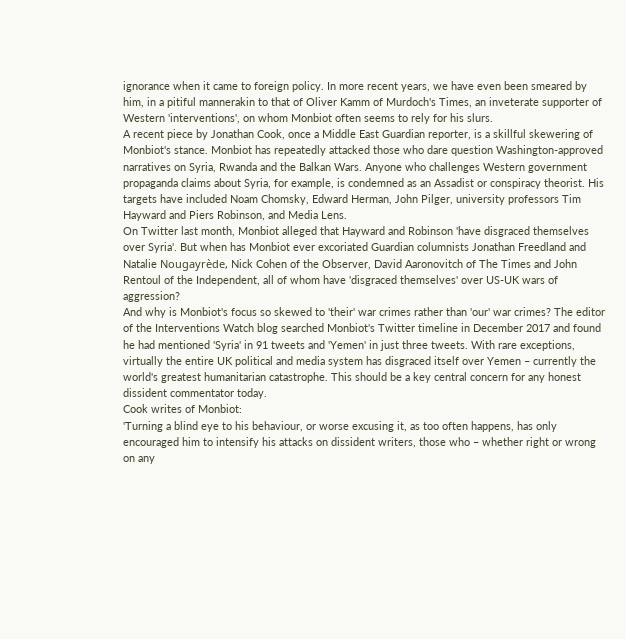ignorance when it came to foreign policy. In more recent years, we have even been smeared by him, in a pitiful mannerakin to that of Oliver Kamm of Murdoch's Times, an inveterate supporter of Western 'interventions', on whom Monbiot often seems to rely for his slurs.
A recent piece by Jonathan Cook, once a Middle East Guardian reporter, is a skillful skewering of Monbiot's stance. Monbiot has repeatedly attacked those who dare question Washington-approved narratives on Syria, Rwanda and the Balkan Wars. Anyone who challenges Western government propaganda claims about Syria, for example, is condemned as an Assadist or conspiracy theorist. His targets have included Noam Chomsky, Edward Herman, John Pilger, university professors Tim Hayward and Piers Robinson, and Media Lens.
On Twitter last month, Monbiot alleged that Hayward and Robinson 'have disgraced themselves over Syria'. But when has Monbiot ever excoriated Guardian columnists Jonathan Freedland and Natalie Nougayrède, Nick Cohen of the Observer, David Aaronovitch of The Times and John Rentoul of the Independent, all of whom have 'disgraced themselves' over US-UK wars of aggression?
And why is Monbiot's focus so skewed to 'their' war crimes rather than 'our' war crimes? The editor of the Interventions Watch blog searched Monbiot's Twitter timeline in December 2017 and found he had mentioned 'Syria' in 91 tweets and 'Yemen' in just three tweets. With rare exceptions, virtually the entire UK political and media system has disgraced itself over Yemen – currently the world's greatest humanitarian catastrophe. This should be a key central concern for any honest dissident commentator today.
Cook writes of Monbiot:
'Turning a blind eye to his behaviour, or worse excusing it, as too often happens, has only encouraged him to intensify his attacks on dissident writers, those who – whether right or wrong on any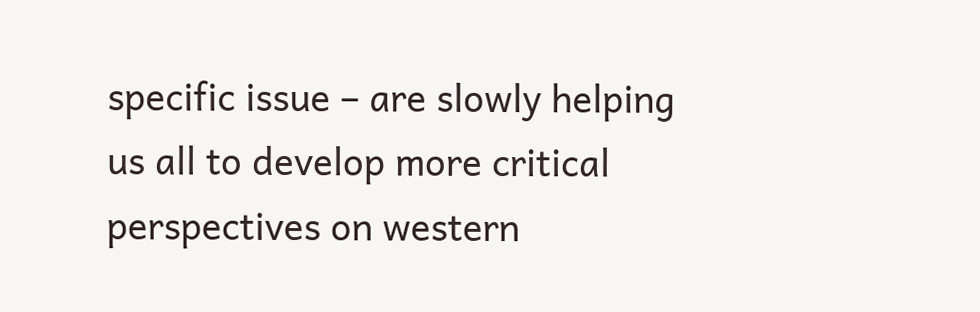specific issue – are slowly helping us all to develop more critical perspectives on western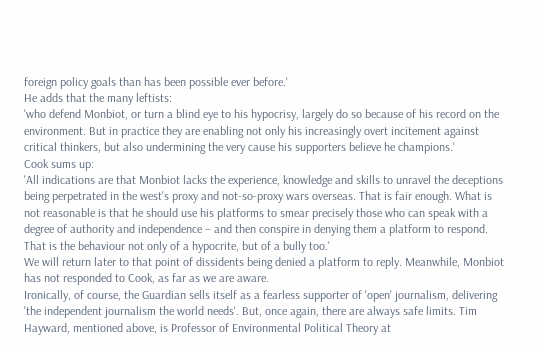foreign policy goals than has been possible ever before.'
He adds that the many leftists:
'who defend Monbiot, or turn a blind eye to his hypocrisy, largely do so because of his record on the environment. But in practice they are enabling not only his increasingly overt incitement against critical thinkers, but also undermining the very cause his supporters believe he champions.'
Cook sums up:
'All indications are that Monbiot lacks the experience, knowledge and skills to unravel the deceptions being perpetrated in the west's proxy and not-so-proxy wars overseas. That is fair enough. What is not reasonable is that he should use his platforms to smear precisely those who can speak with a degree of authority and independence – and then conspire in denying them a platform to respond. That is the behaviour not only of a hypocrite, but of a bully too.'
We will return later to that point of dissidents being denied a platform to reply. Meanwhile, Monbiot has not responded to Cook, as far as we are aware.
Ironically, of course, the Guardian sells itself as a fearless supporter of 'open' journalism, delivering 'the independent journalism the world needs'. But, once again, there are always safe limits. Tim Hayward, mentioned above, is Professor of Environmental Political Theory at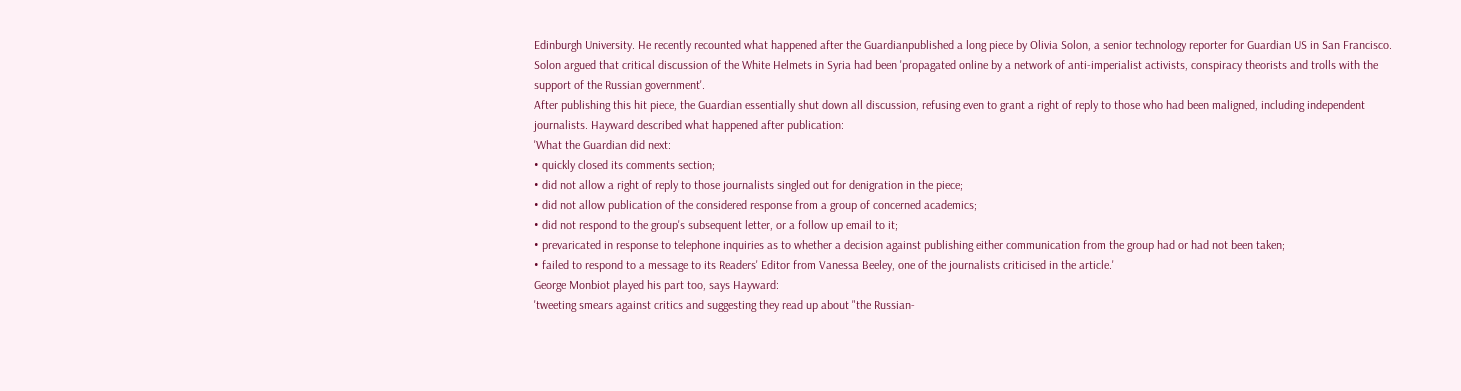Edinburgh University. He recently recounted what happened after the Guardianpublished a long piece by Olivia Solon, a senior technology reporter for Guardian US in San Francisco. Solon argued that critical discussion of the White Helmets in Syria had been 'propagated online by a network of anti-imperialist activists, conspiracy theorists and trolls with the support of the Russian government'.
After publishing this hit piece, the Guardian essentially shut down all discussion, refusing even to grant a right of reply to those who had been maligned, including independent journalists. Hayward described what happened after publication:
'What the Guardian did next:
• quickly closed its comments section;
• did not allow a right of reply to those journalists singled out for denigration in the piece;
• did not allow publication of the considered response from a group of concerned academics;
• did not respond to the group's subsequent letter, or a follow up email to it;
• prevaricated in response to telephone inquiries as to whether a decision against publishing either communication from the group had or had not been taken;
• failed to respond to a message to its Readers' Editor from Vanessa Beeley, one of the journalists criticised in the article.'
George Monbiot played his part too, says Hayward:
'tweeting smears against critics and suggesting they read up about "the Russian-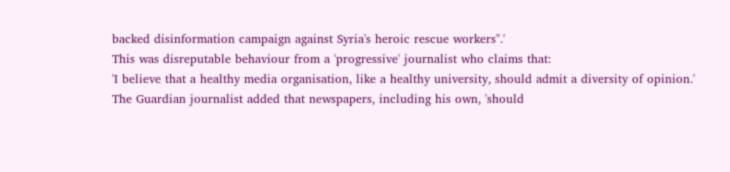backed disinformation campaign against Syria's heroic rescue workers".'
This was disreputable behaviour from a 'progressive' journalist who claims that:
'I believe that a healthy media organisation, like a healthy university, should admit a diversity of opinion.'
The Guardian journalist added that newspapers, including his own, 'should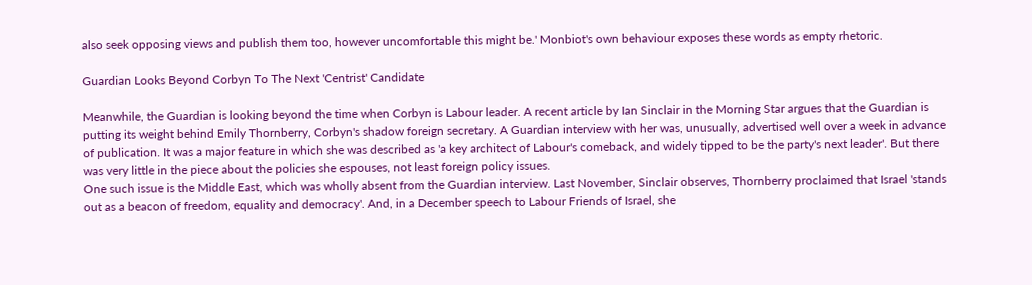also seek opposing views and publish them too, however uncomfortable this might be.' Monbiot's own behaviour exposes these words as empty rhetoric.

Guardian Looks Beyond Corbyn To The Next 'Centrist' Candidate

Meanwhile, the Guardian is looking beyond the time when Corbyn is Labour leader. A recent article by Ian Sinclair in the Morning Star argues that the Guardian is putting its weight behind Emily Thornberry, Corbyn's shadow foreign secretary. A Guardian interview with her was, unusually, advertised well over a week in advance of publication. It was a major feature in which she was described as 'a key architect of Labour's comeback, and widely tipped to be the party's next leader'. But there was very little in the piece about the policies she espouses, not least foreign policy issues.
One such issue is the Middle East, which was wholly absent from the Guardian interview. Last November, Sinclair observes, Thornberry proclaimed that Israel 'stands out as a beacon of freedom, equality and democracy'. And, in a December speech to Labour Friends of Israel, she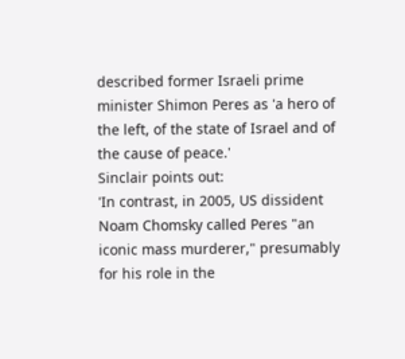described former Israeli prime minister Shimon Peres as 'a hero of the left, of the state of Israel and of the cause of peace.'
Sinclair points out:
'In contrast, in 2005, US dissident Noam Chomsky called Peres "an iconic mass murderer," presumably for his role in the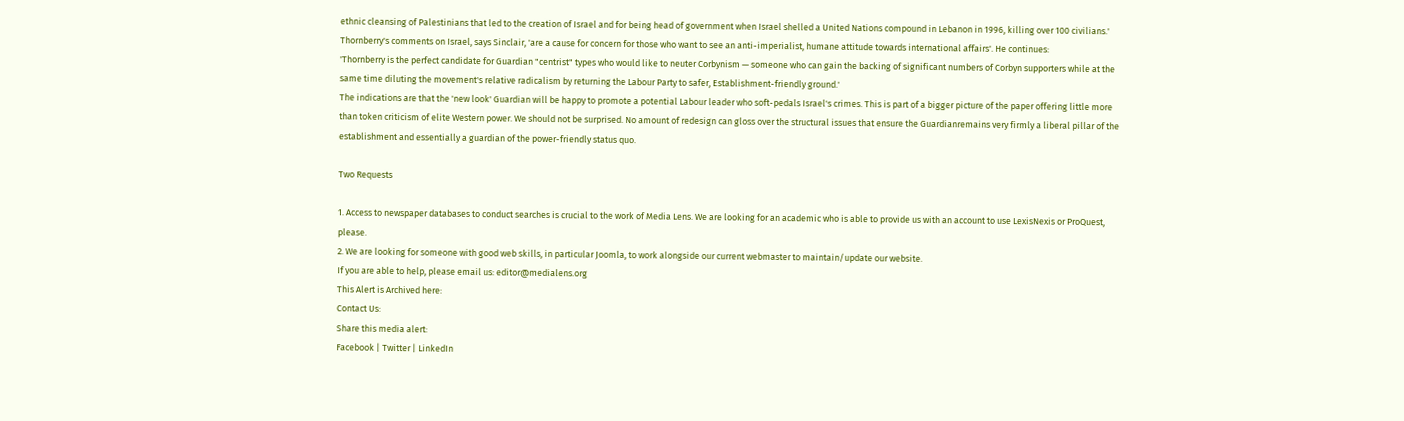ethnic cleansing of Palestinians that led to the creation of Israel and for being head of government when Israel shelled a United Nations compound in Lebanon in 1996, killing over 100 civilians.'
Thornberry's comments on Israel, says Sinclair, 'are a cause for concern for those who want to see an anti-imperialist, humane attitude towards international affairs'. He continues:
'Thornberry is the perfect candidate for Guardian "centrist" types who would like to neuter Corbynism — someone who can gain the backing of significant numbers of Corbyn supporters while at the same time diluting the movement's relative radicalism by returning the Labour Party to safer, Establishment-friendly ground.'
The indications are that the 'new look' Guardian will be happy to promote a potential Labour leader who soft-pedals Israel's crimes. This is part of a bigger picture of the paper offering little more than token criticism of elite Western power. We should not be surprised. No amount of redesign can gloss over the structural issues that ensure the Guardianremains very firmly a liberal pillar of the establishment and essentially a guardian of the power-friendly status quo.

Two Requests

1. Access to newspaper databases to conduct searches is crucial to the work of Media Lens. We are looking for an academic who is able to provide us with an account to use LexisNexis or ProQuest, please.
2. We are looking for someone with good web skills, in particular Joomla, to work alongside our current webmaster to maintain/update our website.
If you are able to help, please email us: editor@medialens.org
This Alert is Archived here:
Contact Us:
Share this media alert:
Facebook | Twitter | LinkedIn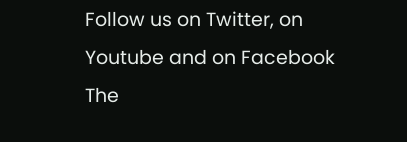Follow us on Twitter, on Youtube and on Facebook
The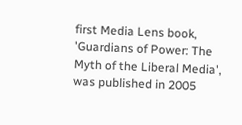first Media Lens book, 'Guardians of Power: The Myth of the Liberal Media', was published in 2005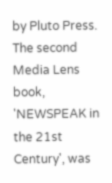by Pluto Press.
The second Media Lens book, 'NEWSPEAK in the 21st Century', was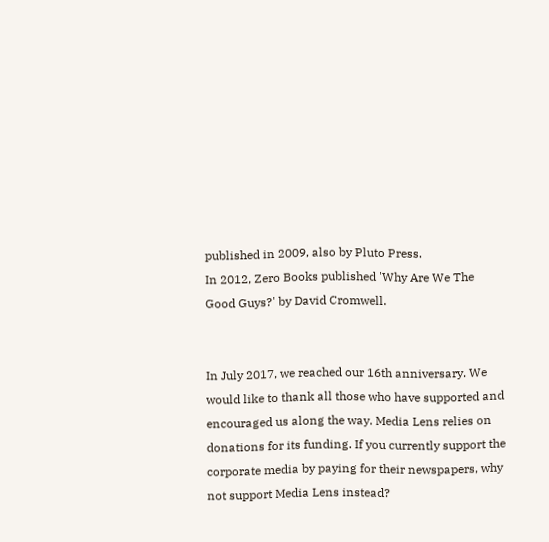published in 2009, also by Pluto Press.
In 2012, Zero Books published 'Why Are We The Good Guys?' by David Cromwell.


In July 2017, we reached our 16th anniversary. We would like to thank all those who have supported and encouraged us along the way. Media Lens relies on donations for its funding. If you currently support the corporate media by paying for their newspapers, why not support Media Lens instead?